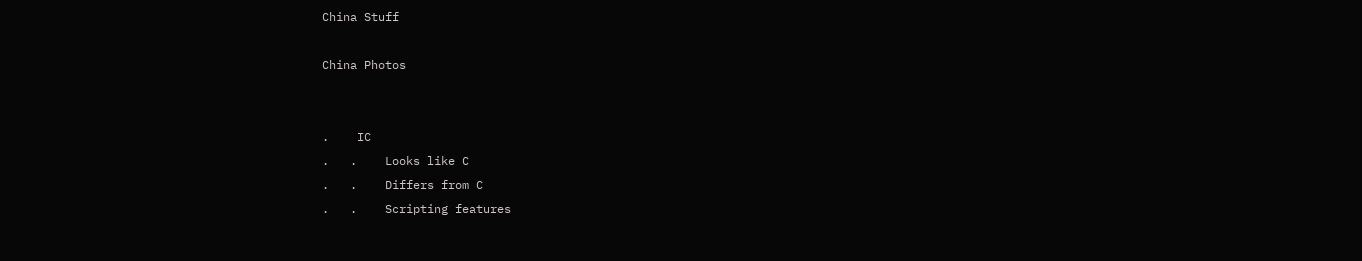China Stuff

China Photos


.    IC
.   .    Looks like C
.   .    Differs from C
.   .    Scripting features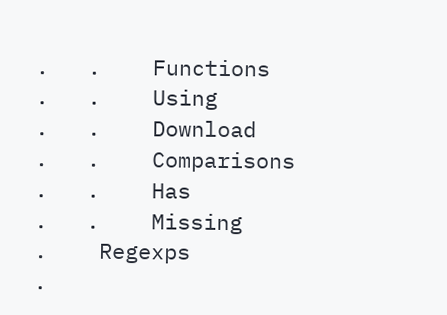.   .    Functions
.   .    Using
.   .    Download
.   .    Comparisons
.   .    Has
.   .    Missing
.    Regexps
.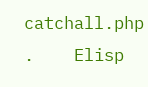catchall.php
.    Elisp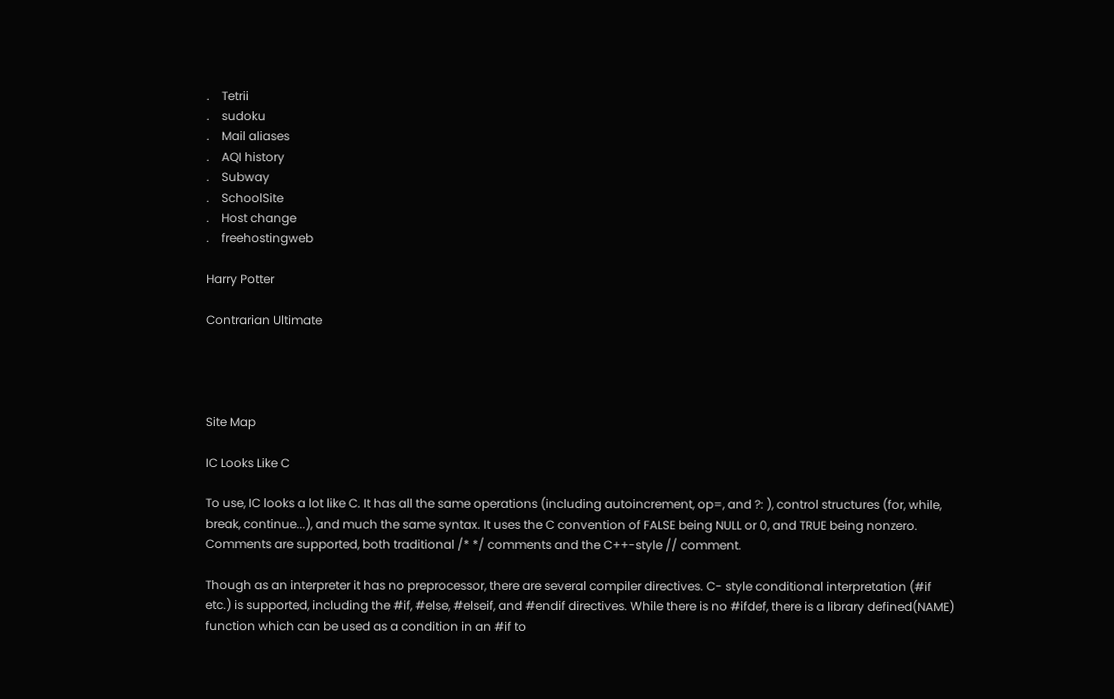.    Tetrii
.    sudoku
.    Mail aliases
.    AQI history
.    Subway
.    SchoolSite
.    Host change
.    freehostingweb

Harry Potter

Contrarian Ultimate




Site Map

IC Looks Like C

To use, IC looks a lot like C. It has all the same operations (including autoincrement, op=, and ?: ), control structures (for, while, break, continue...), and much the same syntax. It uses the C convention of FALSE being NULL or 0, and TRUE being nonzero. Comments are supported, both traditional /* */ comments and the C++-style // comment.

Though as an interpreter it has no preprocessor, there are several compiler directives. C- style conditional interpretation (#if etc.) is supported, including the #if, #else, #elseif, and #endif directives. While there is no #ifdef, there is a library defined(NAME) function which can be used as a condition in an #if to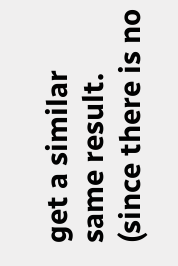get a similar same result. (since there is no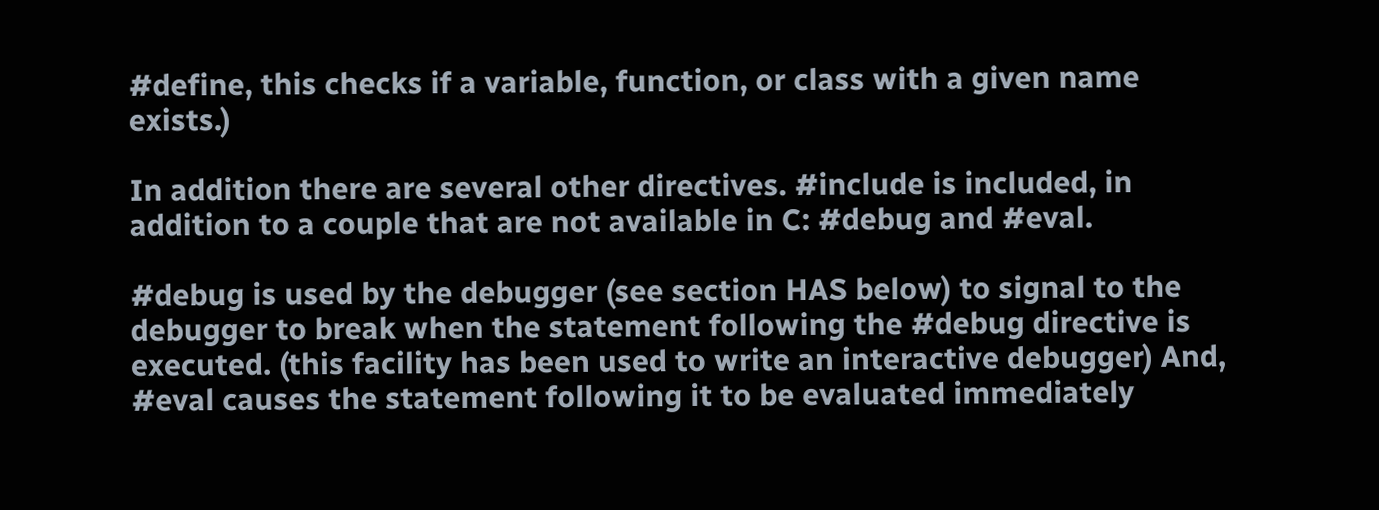#define, this checks if a variable, function, or class with a given name exists.)

In addition there are several other directives. #include is included, in addition to a couple that are not available in C: #debug and #eval.

#debug is used by the debugger (see section HAS below) to signal to the debugger to break when the statement following the #debug directive is executed. (this facility has been used to write an interactive debugger) And, #eval causes the statement following it to be evaluated immediately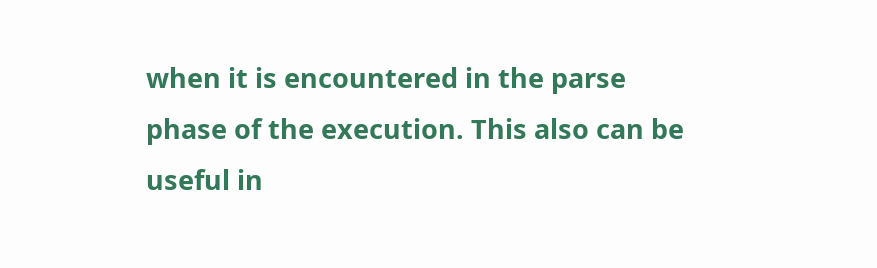when it is encountered in the parse phase of the execution. This also can be useful in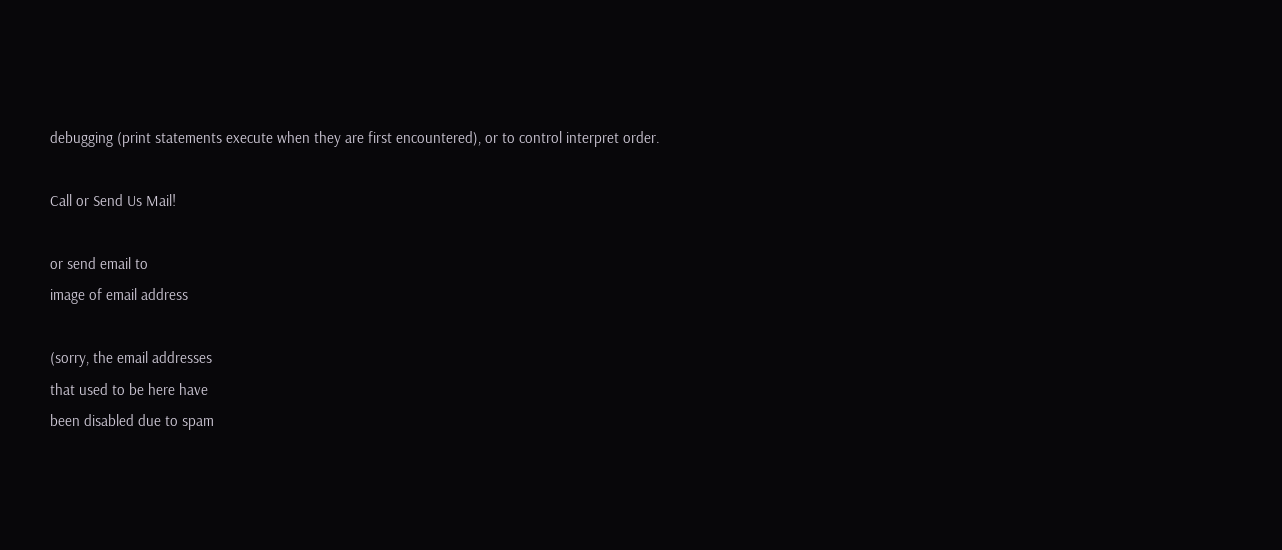debugging (print statements execute when they are first encountered), or to control interpret order.

Call or Send Us Mail!

or send email to
image of email address

(sorry, the email addresses
that used to be here have
been disabled due to spam